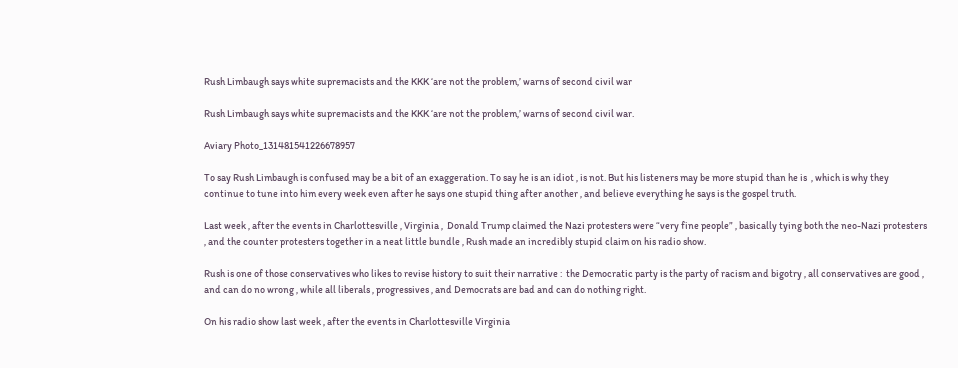Rush Limbaugh says white supremacists and the KKK ‘are not the problem,’ warns of second civil war

Rush Limbaugh says white supremacists and the KKK ‘are not the problem,’ warns of second civil war.

Aviary Photo_131481541226678957

To say Rush Limbaugh is confused may be a bit of an exaggeration. To say he is an idiot , is not. But his listeners may be more stupid than he is  , which is why they continue to tune into him every week even after he says one stupid thing after another , and believe everything he says is the gospel truth.

Last week , after the events in Charlottesville , Virginia ,  Donald Trump claimed the Nazi protesters were “very fine people” , basically tying both the neo-Nazi protesters , and the counter protesters together in a neat little bundle , Rush made an incredibly stupid claim on his radio show.

Rush is one of those conservatives who likes to revise history to suit their narrative :  the Democratic party is the party of racism and bigotry , all conservatives are good , and can do no wrong , while all liberals , progressives , and Democrats are bad and can do nothing right.

On his radio show last week , after the events in Charlottesville Virginia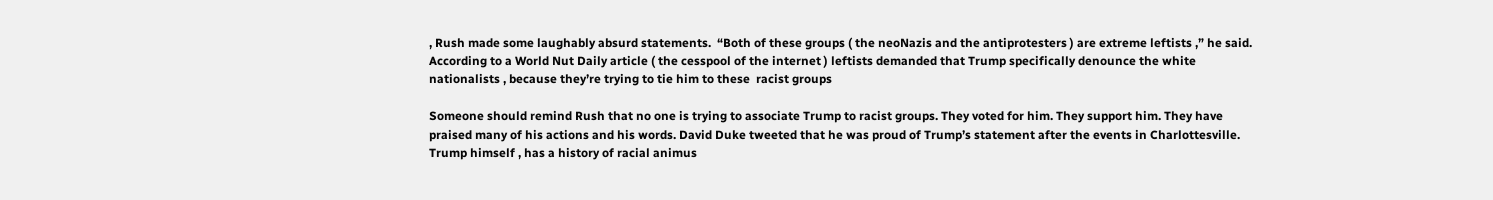, Rush made some laughably absurd statements.  “Both of these groups ( the neoNazis and the antiprotesters ) are extreme leftists ,” he said. According to a World Nut Daily article ( the cesspool of the internet ) leftists demanded that Trump specifically denounce the white nationalists , because they’re trying to tie him to these  racist groups

Someone should remind Rush that no one is trying to associate Trump to racist groups. They voted for him. They support him. They have praised many of his actions and his words. David Duke tweeted that he was proud of Trump’s statement after the events in Charlottesville. Trump himself , has a history of racial animus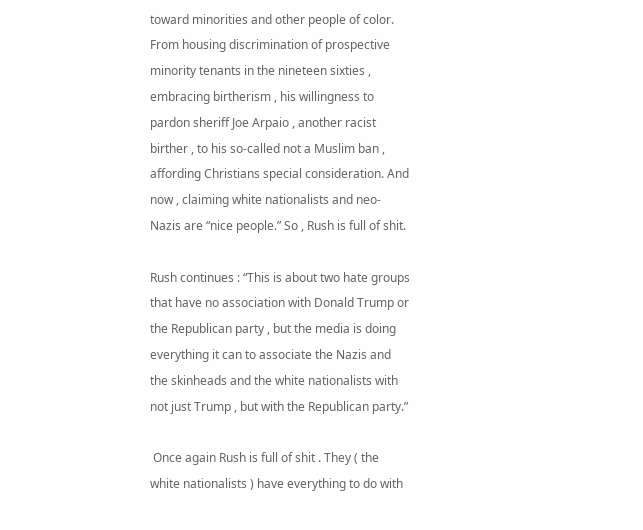toward minorities and other people of color. From housing discrimination of prospective minority tenants in the nineteen sixties , embracing birtherism , his willingness to pardon sheriff Joe Arpaio , another racist birther , to his so-called not a Muslim ban , affording Christians special consideration. And now , claiming white nationalists and neo-Nazis are “nice people.” So , Rush is full of shit.

Rush continues : “This is about two hate groups that have no association with Donald Trump or the Republican party , but the media is doing everything it can to associate the Nazis and the skinheads and the white nationalists with not just Trump , but with the Republican party.”

 Once again Rush is full of shit . They ( the white nationalists ) have everything to do with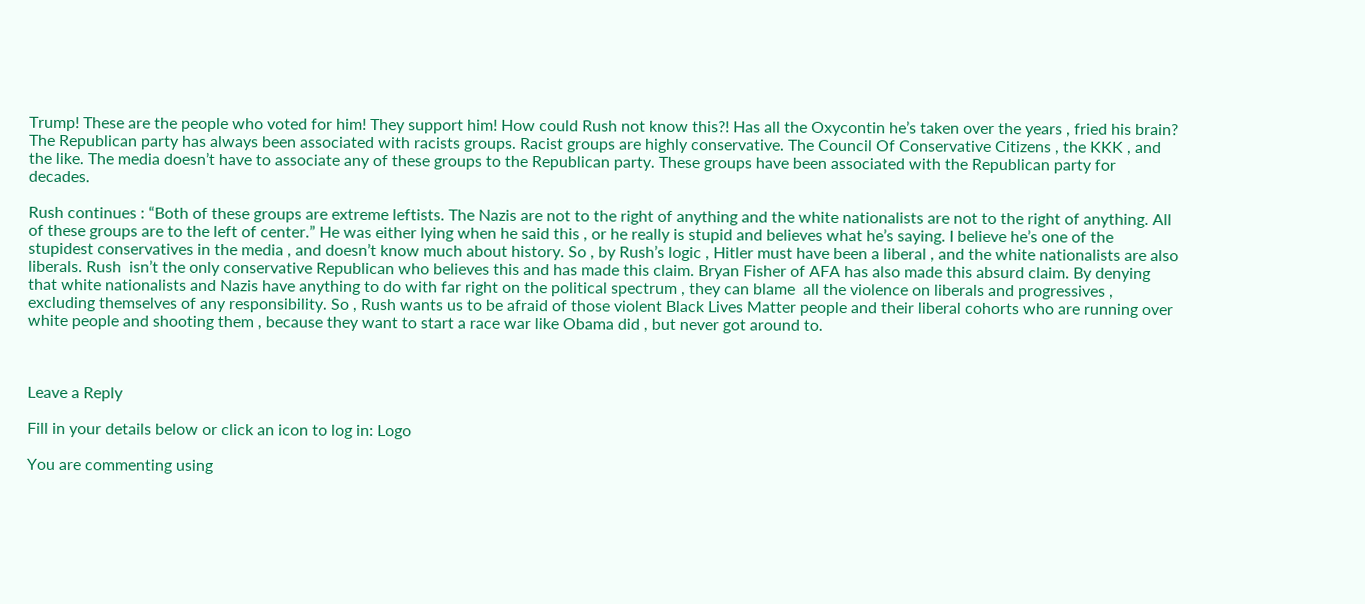Trump! These are the people who voted for him! They support him! How could Rush not know this?! Has all the Oxycontin he’s taken over the years , fried his brain? The Republican party has always been associated with racists groups. Racist groups are highly conservative. The Council Of Conservative Citizens , the KKK , and the like. The media doesn’t have to associate any of these groups to the Republican party. These groups have been associated with the Republican party for decades.

Rush continues : “Both of these groups are extreme leftists. The Nazis are not to the right of anything and the white nationalists are not to the right of anything. All of these groups are to the left of center.” He was either lying when he said this , or he really is stupid and believes what he’s saying. I believe he’s one of the stupidest conservatives in the media , and doesn’t know much about history. So , by Rush’s logic , Hitler must have been a liberal , and the white nationalists are also liberals. Rush  isn’t the only conservative Republican who believes this and has made this claim. Bryan Fisher of AFA has also made this absurd claim. By denying that white nationalists and Nazis have anything to do with far right on the political spectrum , they can blame  all the violence on liberals and progressives , excluding themselves of any responsibility. So , Rush wants us to be afraid of those violent Black Lives Matter people and their liberal cohorts who are running over white people and shooting them , because they want to start a race war like Obama did , but never got around to.



Leave a Reply

Fill in your details below or click an icon to log in: Logo

You are commenting using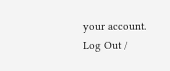your account. Log Out /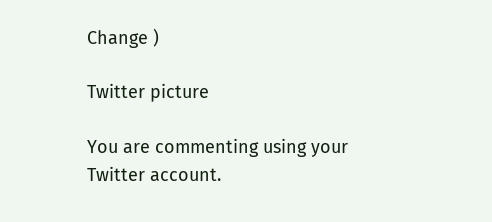Change )

Twitter picture

You are commenting using your Twitter account.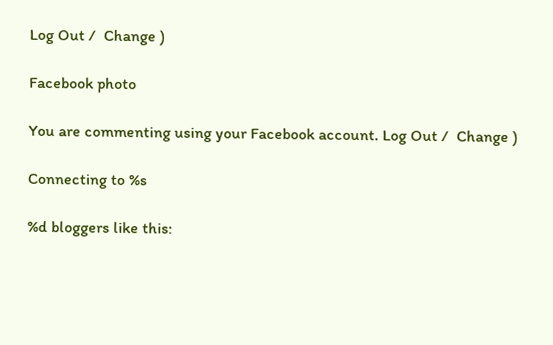Log Out /  Change )

Facebook photo

You are commenting using your Facebook account. Log Out /  Change )

Connecting to %s

%d bloggers like this: